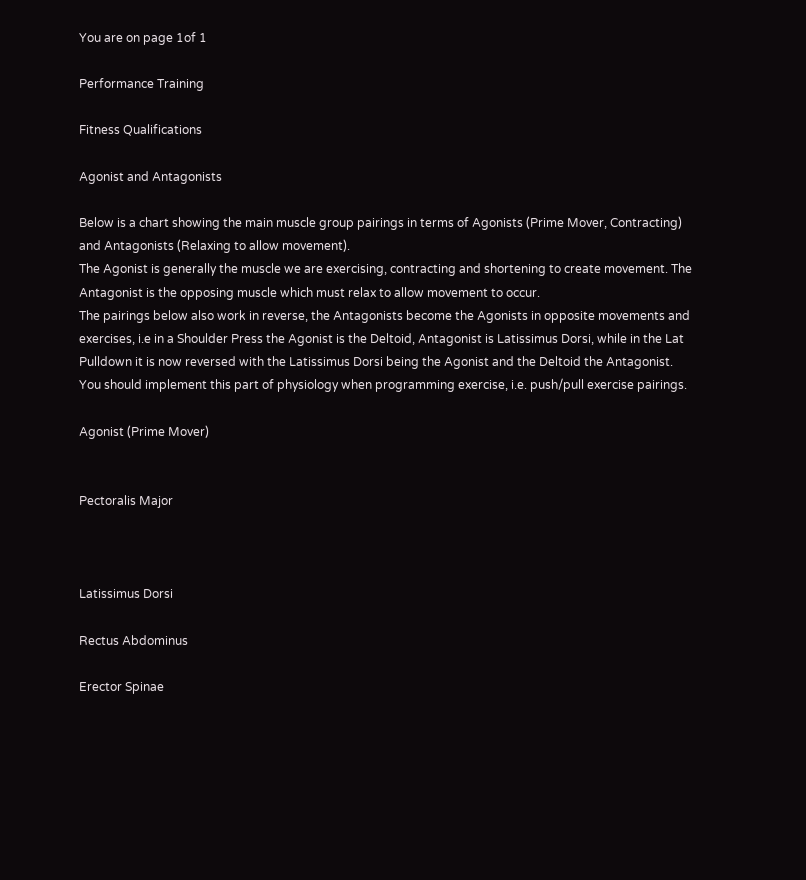You are on page 1of 1

Performance Training

Fitness Qualifications

Agonist and Antagonists

Below is a chart showing the main muscle group pairings in terms of Agonists (Prime Mover, Contracting)
and Antagonists (Relaxing to allow movement).
The Agonist is generally the muscle we are exercising, contracting and shortening to create movement. The
Antagonist is the opposing muscle which must relax to allow movement to occur.
The pairings below also work in reverse, the Antagonists become the Agonists in opposite movements and
exercises, i.e in a Shoulder Press the Agonist is the Deltoid, Antagonist is Latissimus Dorsi, while in the Lat
Pulldown it is now reversed with the Latissimus Dorsi being the Agonist and the Deltoid the Antagonist.
You should implement this part of physiology when programming exercise, i.e. push/pull exercise pairings.

Agonist (Prime Mover)


Pectoralis Major



Latissimus Dorsi

Rectus Abdominus

Erector Spinae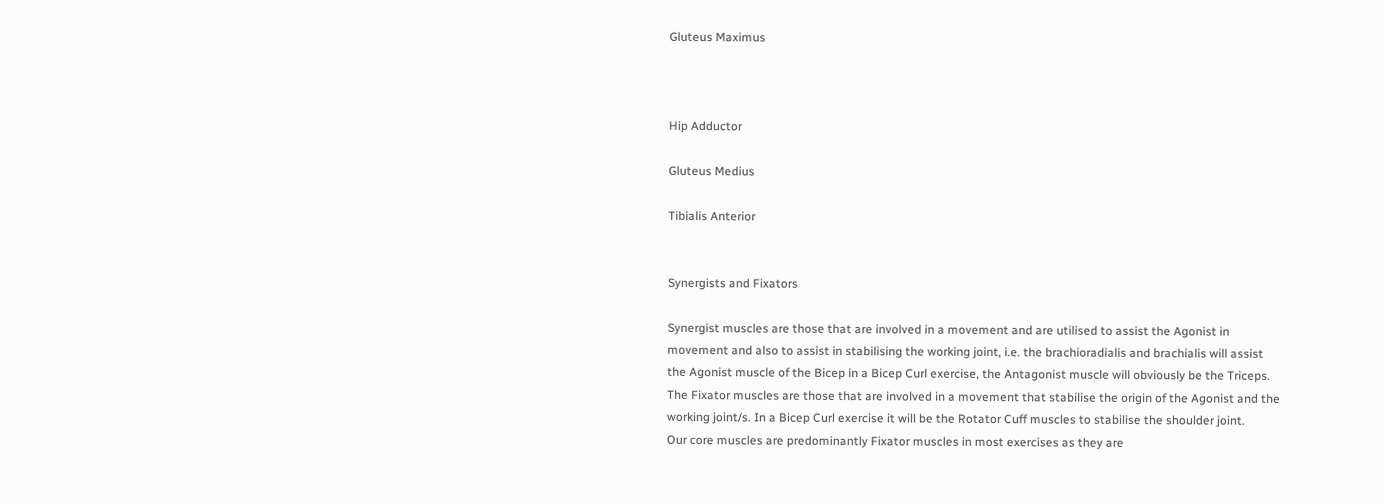Gluteus Maximus



Hip Adductor

Gluteus Medius

Tibialis Anterior


Synergists and Fixators

Synergist muscles are those that are involved in a movement and are utilised to assist the Agonist in
movement and also to assist in stabilising the working joint, i.e. the brachioradialis and brachialis will assist
the Agonist muscle of the Bicep in a Bicep Curl exercise, the Antagonist muscle will obviously be the Triceps.
The Fixator muscles are those that are involved in a movement that stabilise the origin of the Agonist and the
working joint/s. In a Bicep Curl exercise it will be the Rotator Cuff muscles to stabilise the shoulder joint.
Our core muscles are predominantly Fixator muscles in most exercises as they are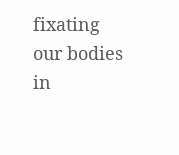fixating our bodies in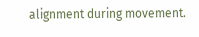alignment during movement.